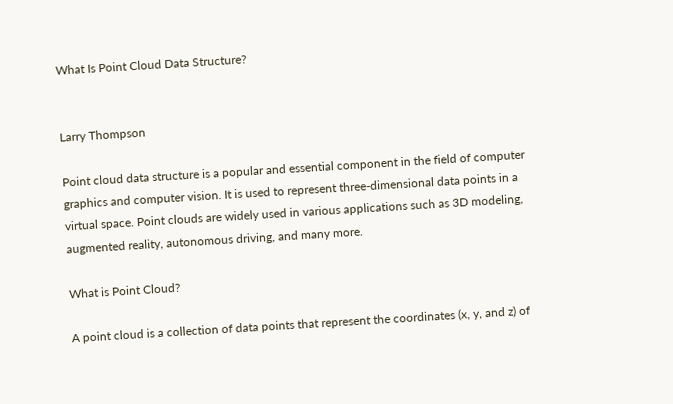What Is Point Cloud Data Structure?


Larry Thompson

Point cloud data structure is a popular and essential component in the field of computer graphics and computer vision. It is used to represent three-dimensional data points in a virtual space. Point clouds are widely used in various applications such as 3D modeling, augmented reality, autonomous driving, and many more.

What is Point Cloud?

A point cloud is a collection of data points that represent the coordinates (x, y, and z) of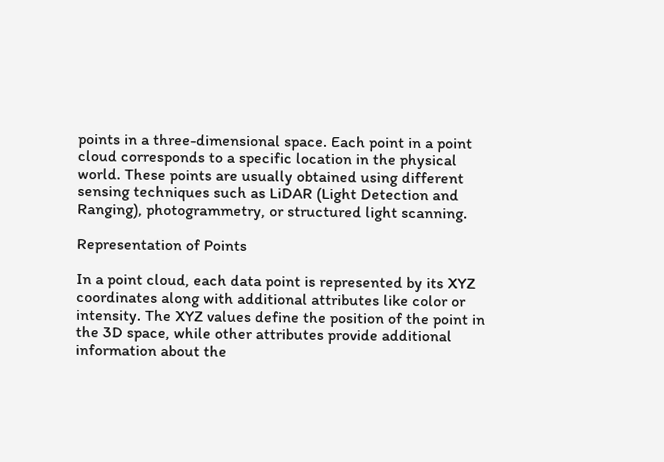points in a three-dimensional space. Each point in a point cloud corresponds to a specific location in the physical world. These points are usually obtained using different sensing techniques such as LiDAR (Light Detection and Ranging), photogrammetry, or structured light scanning.

Representation of Points

In a point cloud, each data point is represented by its XYZ coordinates along with additional attributes like color or intensity. The XYZ values define the position of the point in the 3D space, while other attributes provide additional information about the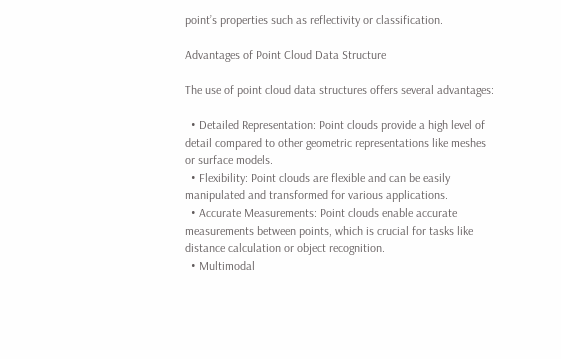point’s properties such as reflectivity or classification.

Advantages of Point Cloud Data Structure

The use of point cloud data structures offers several advantages:

  • Detailed Representation: Point clouds provide a high level of detail compared to other geometric representations like meshes or surface models.
  • Flexibility: Point clouds are flexible and can be easily manipulated and transformed for various applications.
  • Accurate Measurements: Point clouds enable accurate measurements between points, which is crucial for tasks like distance calculation or object recognition.
  • Multimodal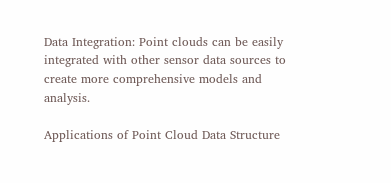Data Integration: Point clouds can be easily integrated with other sensor data sources to create more comprehensive models and analysis.

Applications of Point Cloud Data Structure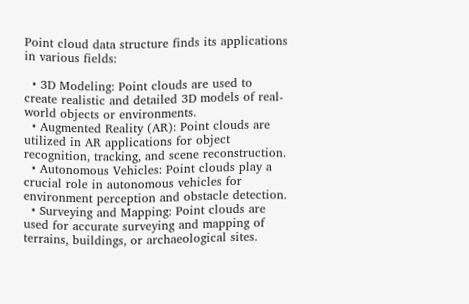Point cloud data structure finds its applications in various fields:

  • 3D Modeling: Point clouds are used to create realistic and detailed 3D models of real-world objects or environments.
  • Augmented Reality (AR): Point clouds are utilized in AR applications for object recognition, tracking, and scene reconstruction.
  • Autonomous Vehicles: Point clouds play a crucial role in autonomous vehicles for environment perception and obstacle detection.
  • Surveying and Mapping: Point clouds are used for accurate surveying and mapping of terrains, buildings, or archaeological sites.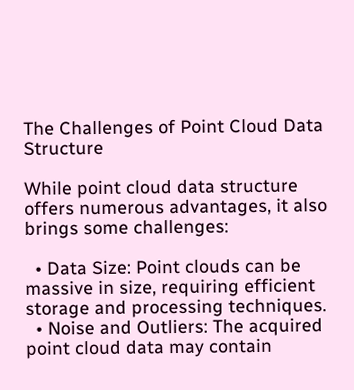The Challenges of Point Cloud Data Structure

While point cloud data structure offers numerous advantages, it also brings some challenges:

  • Data Size: Point clouds can be massive in size, requiring efficient storage and processing techniques.
  • Noise and Outliers: The acquired point cloud data may contain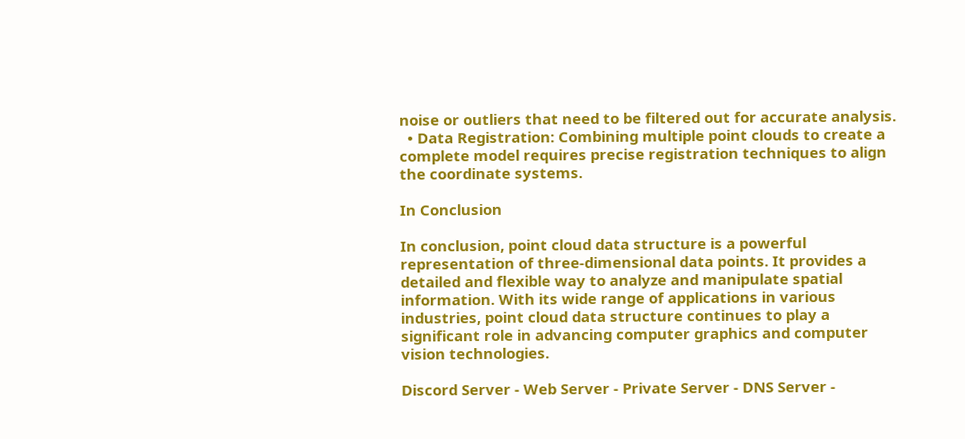noise or outliers that need to be filtered out for accurate analysis.
  • Data Registration: Combining multiple point clouds to create a complete model requires precise registration techniques to align the coordinate systems.

In Conclusion

In conclusion, point cloud data structure is a powerful representation of three-dimensional data points. It provides a detailed and flexible way to analyze and manipulate spatial information. With its wide range of applications in various industries, point cloud data structure continues to play a significant role in advancing computer graphics and computer vision technologies.

Discord Server - Web Server - Private Server - DNS Server -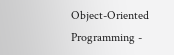Object-Oriented Programming -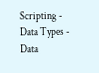Scripting - Data Types - Data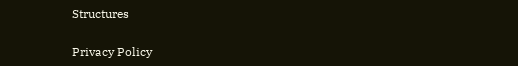Structures

Privacy Policy